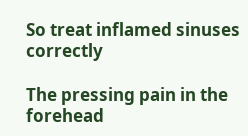So treat inflamed sinuses correctly

The pressing pain in the forehead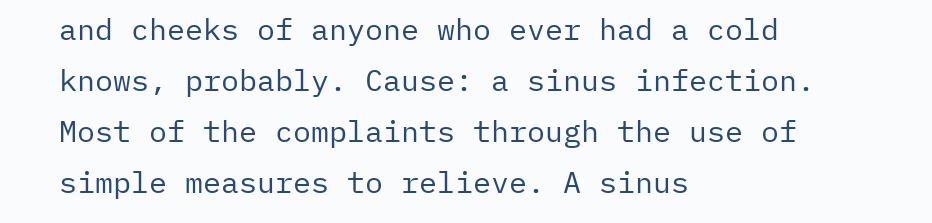and cheeks of anyone who ever had a cold knows, probably. Cause: a sinus infection. Most of the complaints through the use of simple measures to relieve. A sinus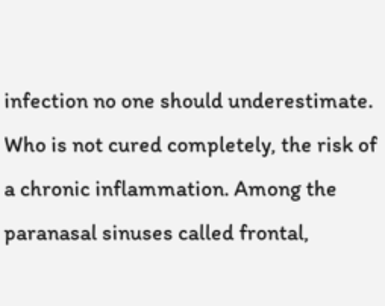infection no one should underestimate. Who is not cured completely, the risk of a chronic inflammation. Among the paranasal sinuses called frontal,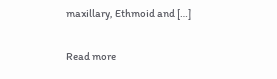maxillary, Ethmoid and […]

Read more